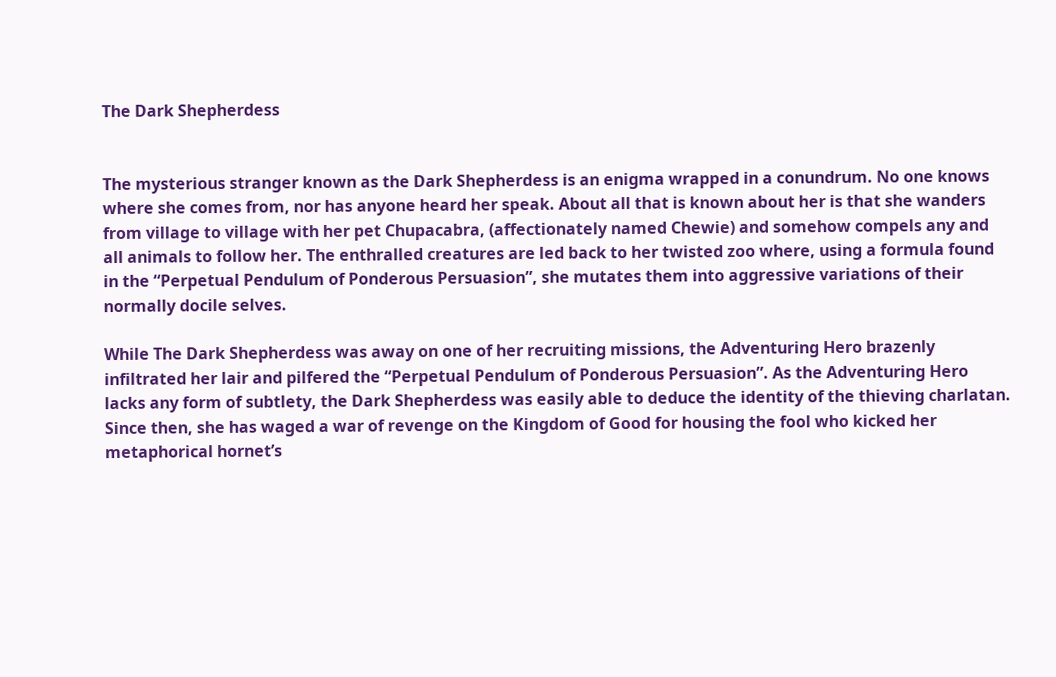The Dark Shepherdess


The mysterious stranger known as the Dark Shepherdess is an enigma wrapped in a conundrum. No one knows where she comes from, nor has anyone heard her speak. About all that is known about her is that she wanders from village to village with her pet Chupacabra, (affectionately named Chewie) and somehow compels any and all animals to follow her. The enthralled creatures are led back to her twisted zoo where, using a formula found in the “Perpetual Pendulum of Ponderous Persuasion”, she mutates them into aggressive variations of their normally docile selves.

While The Dark Shepherdess was away on one of her recruiting missions, the Adventuring Hero brazenly infiltrated her lair and pilfered the “Perpetual Pendulum of Ponderous Persuasion”. As the Adventuring Hero lacks any form of subtlety, the Dark Shepherdess was easily able to deduce the identity of the thieving charlatan. Since then, she has waged a war of revenge on the Kingdom of Good for housing the fool who kicked her metaphorical hornet’s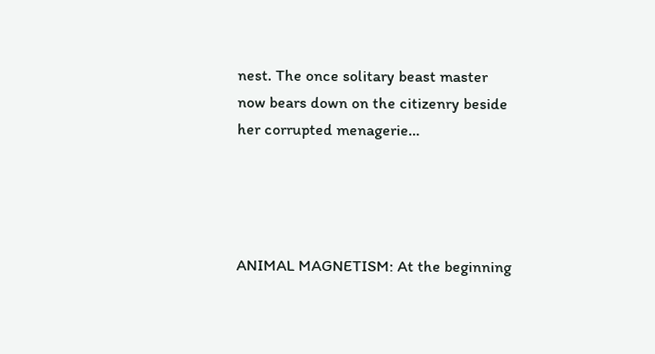nest. The once solitary beast master now bears down on the citizenry beside her corrupted menagerie…




ANIMAL MAGNETISM: At the beginning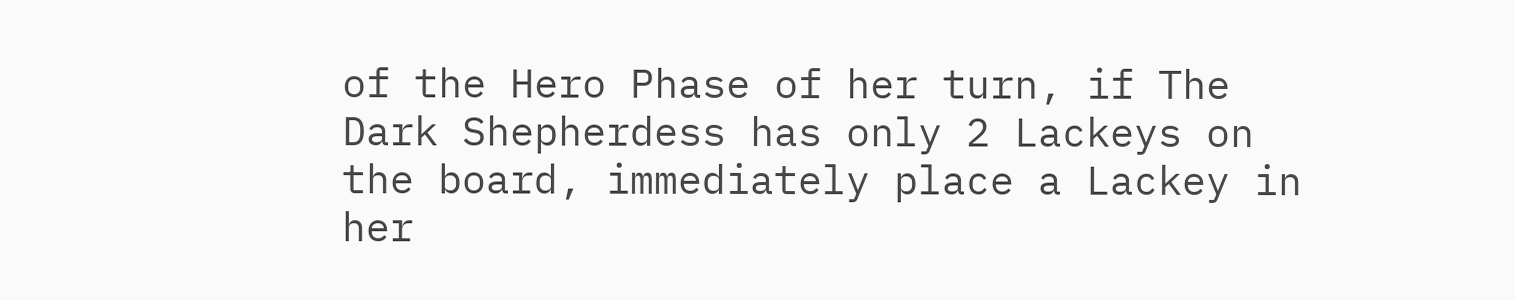of the Hero Phase of her turn, if The Dark Shepherdess has only 2 Lackeys on the board, immediately place a Lackey in her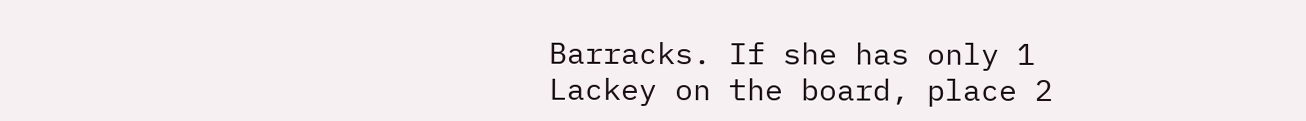Barracks. If she has only 1 Lackey on the board, place 2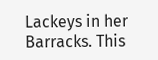Lackeys in her Barracks. This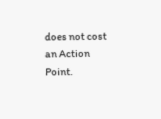does not cost an Action Point.